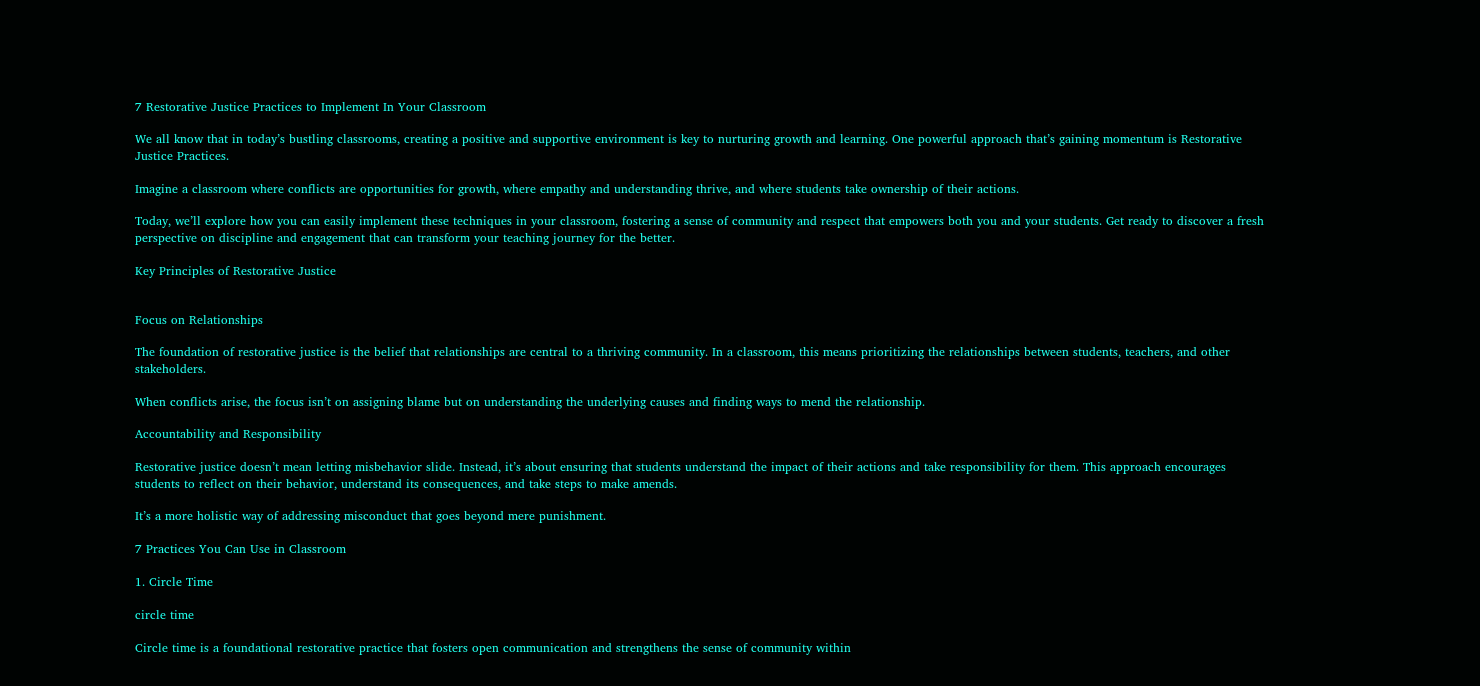7 Restorative Justice Practices to Implement In Your Classroom

We all know that in today’s bustling classrooms, creating a positive and supportive environment is key to nurturing growth and learning. One powerful approach that’s gaining momentum is Restorative Justice Practices.

Imagine a classroom where conflicts are opportunities for growth, where empathy and understanding thrive, and where students take ownership of their actions.

Today, we’ll explore how you can easily implement these techniques in your classroom, fostering a sense of community and respect that empowers both you and your students. Get ready to discover a fresh perspective on discipline and engagement that can transform your teaching journey for the better.

Key Principles of Restorative Justice


Focus on Relationships

The foundation of restorative justice is the belief that relationships are central to a thriving community. In a classroom, this means prioritizing the relationships between students, teachers, and other stakeholders.

When conflicts arise, the focus isn’t on assigning blame but on understanding the underlying causes and finding ways to mend the relationship.

Accountability and Responsibility

Restorative justice doesn’t mean letting misbehavior slide. Instead, it’s about ensuring that students understand the impact of their actions and take responsibility for them. This approach encourages students to reflect on their behavior, understand its consequences, and take steps to make amends.

It’s a more holistic way of addressing misconduct that goes beyond mere punishment.

7 Practices You Can Use in Classroom

1. Circle Time

circle time

Circle time is a foundational restorative practice that fosters open communication and strengthens the sense of community within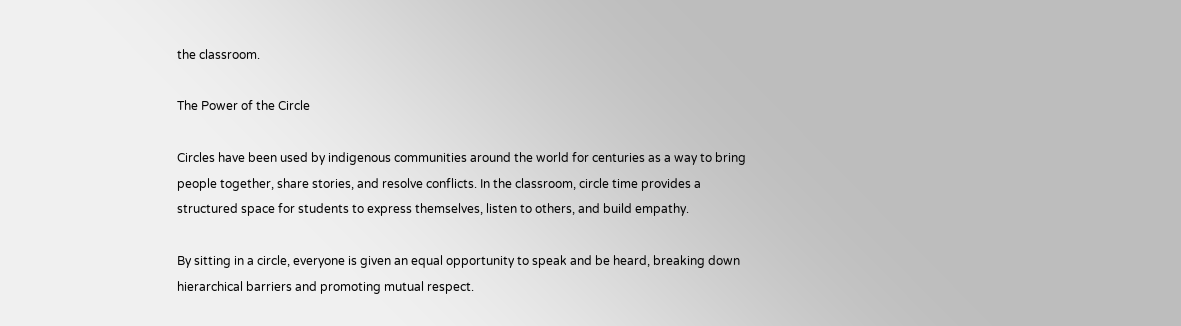the classroom.

The Power of the Circle

Circles have been used by indigenous communities around the world for centuries as a way to bring people together, share stories, and resolve conflicts. In the classroom, circle time provides a structured space for students to express themselves, listen to others, and build empathy.

By sitting in a circle, everyone is given an equal opportunity to speak and be heard, breaking down hierarchical barriers and promoting mutual respect.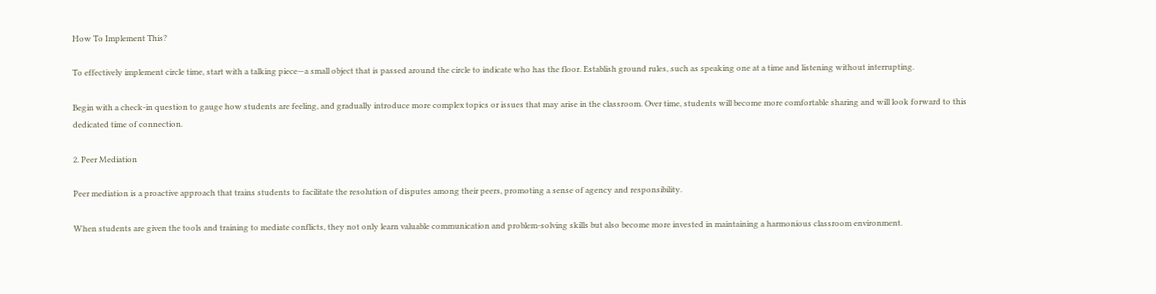How To Implement This?

To effectively implement circle time, start with a talking piece—a small object that is passed around the circle to indicate who has the floor. Establish ground rules, such as speaking one at a time and listening without interrupting.

Begin with a check-in question to gauge how students are feeling, and gradually introduce more complex topics or issues that may arise in the classroom. Over time, students will become more comfortable sharing and will look forward to this dedicated time of connection.

2. Peer Mediation

Peer mediation is a proactive approach that trains students to facilitate the resolution of disputes among their peers, promoting a sense of agency and responsibility.

When students are given the tools and training to mediate conflicts, they not only learn valuable communication and problem-solving skills but also become more invested in maintaining a harmonious classroom environment.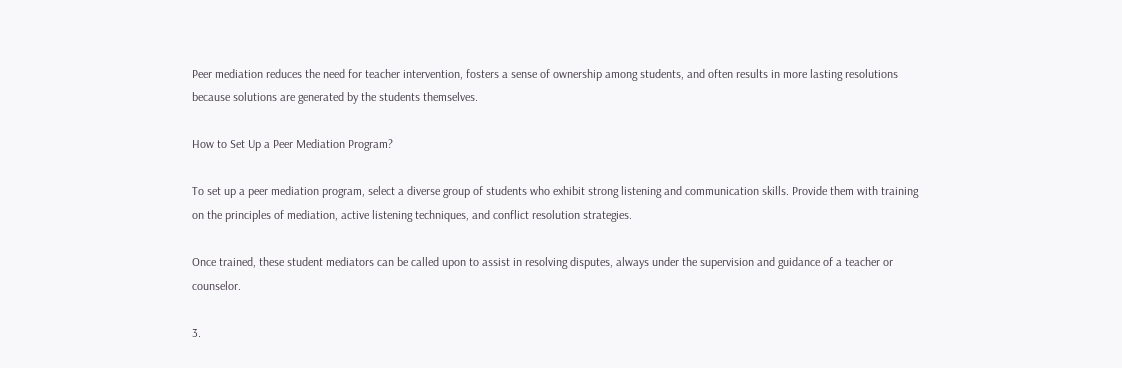Peer mediation reduces the need for teacher intervention, fosters a sense of ownership among students, and often results in more lasting resolutions because solutions are generated by the students themselves.

How to Set Up a Peer Mediation Program?

To set up a peer mediation program, select a diverse group of students who exhibit strong listening and communication skills. Provide them with training on the principles of mediation, active listening techniques, and conflict resolution strategies.

Once trained, these student mediators can be called upon to assist in resolving disputes, always under the supervision and guidance of a teacher or counselor.

3.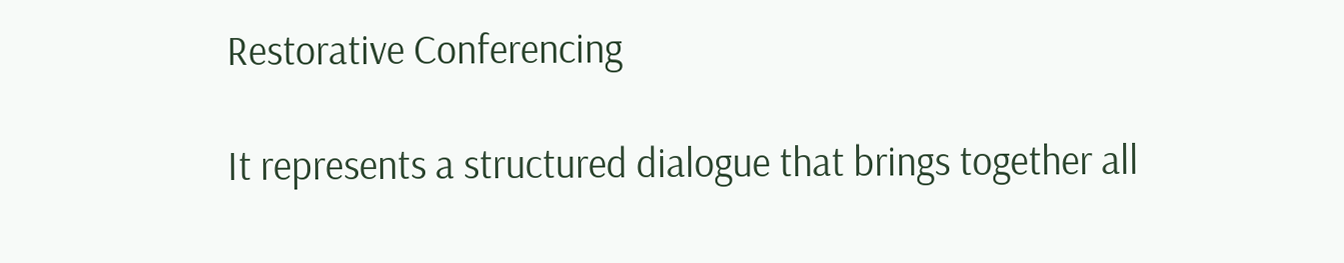Restorative Conferencing

It represents a structured dialogue that brings together all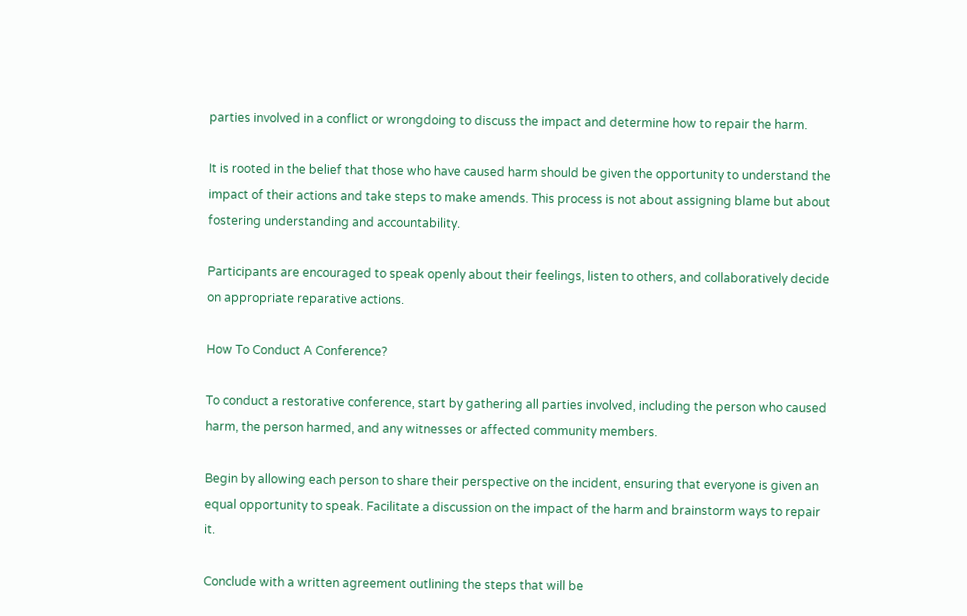parties involved in a conflict or wrongdoing to discuss the impact and determine how to repair the harm.

It is rooted in the belief that those who have caused harm should be given the opportunity to understand the impact of their actions and take steps to make amends. This process is not about assigning blame but about fostering understanding and accountability.

Participants are encouraged to speak openly about their feelings, listen to others, and collaboratively decide on appropriate reparative actions.

How To Conduct A Conference?

To conduct a restorative conference, start by gathering all parties involved, including the person who caused harm, the person harmed, and any witnesses or affected community members.

Begin by allowing each person to share their perspective on the incident, ensuring that everyone is given an equal opportunity to speak. Facilitate a discussion on the impact of the harm and brainstorm ways to repair it.

Conclude with a written agreement outlining the steps that will be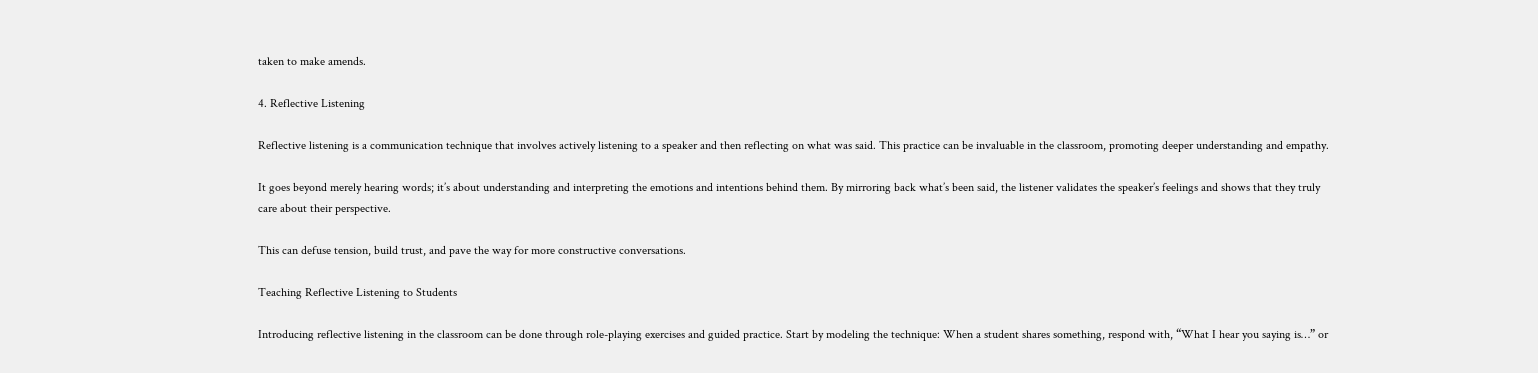taken to make amends.

4. Reflective Listening

Reflective listening is a communication technique that involves actively listening to a speaker and then reflecting on what was said. This practice can be invaluable in the classroom, promoting deeper understanding and empathy.

It goes beyond merely hearing words; it’s about understanding and interpreting the emotions and intentions behind them. By mirroring back what’s been said, the listener validates the speaker’s feelings and shows that they truly care about their perspective.

This can defuse tension, build trust, and pave the way for more constructive conversations.

Teaching Reflective Listening to Students

Introducing reflective listening in the classroom can be done through role-playing exercises and guided practice. Start by modeling the technique: When a student shares something, respond with, “What I hear you saying is…” or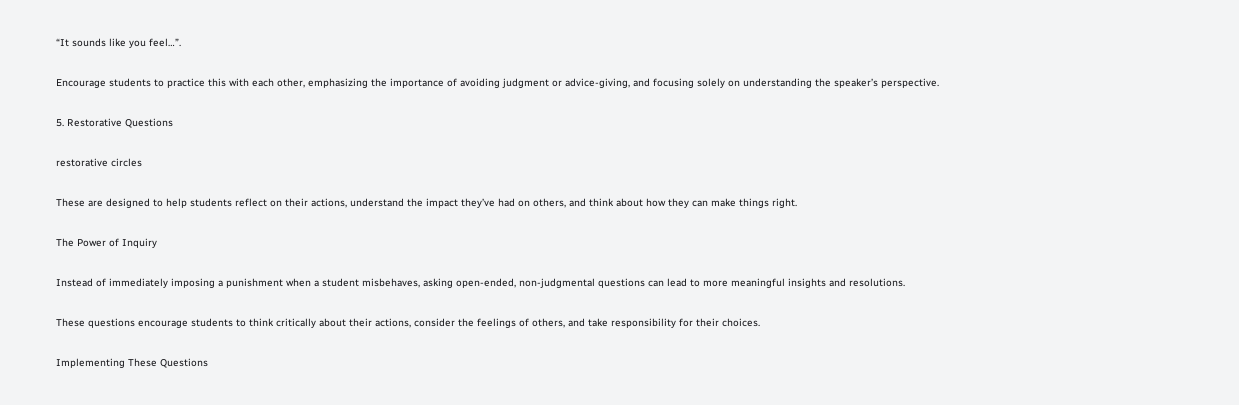“It sounds like you feel…”.

Encourage students to practice this with each other, emphasizing the importance of avoiding judgment or advice-giving, and focusing solely on understanding the speaker’s perspective.

5. Restorative Questions

restorative circles

These are designed to help students reflect on their actions, understand the impact they’ve had on others, and think about how they can make things right.

The Power of Inquiry

Instead of immediately imposing a punishment when a student misbehaves, asking open-ended, non-judgmental questions can lead to more meaningful insights and resolutions.

These questions encourage students to think critically about their actions, consider the feelings of others, and take responsibility for their choices.

Implementing These Questions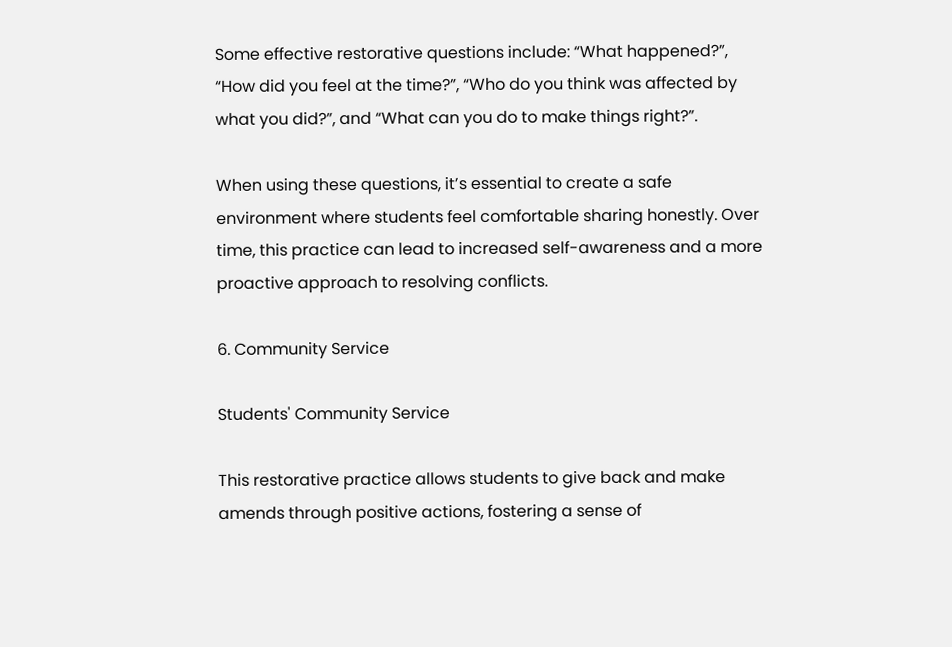Some effective restorative questions include: “What happened?”, “How did you feel at the time?”, “Who do you think was affected by what you did?”, and “What can you do to make things right?”.

When using these questions, it’s essential to create a safe environment where students feel comfortable sharing honestly. Over time, this practice can lead to increased self-awareness and a more proactive approach to resolving conflicts.

6. Community Service

Students' Community Service

This restorative practice allows students to give back and make amends through positive actions, fostering a sense of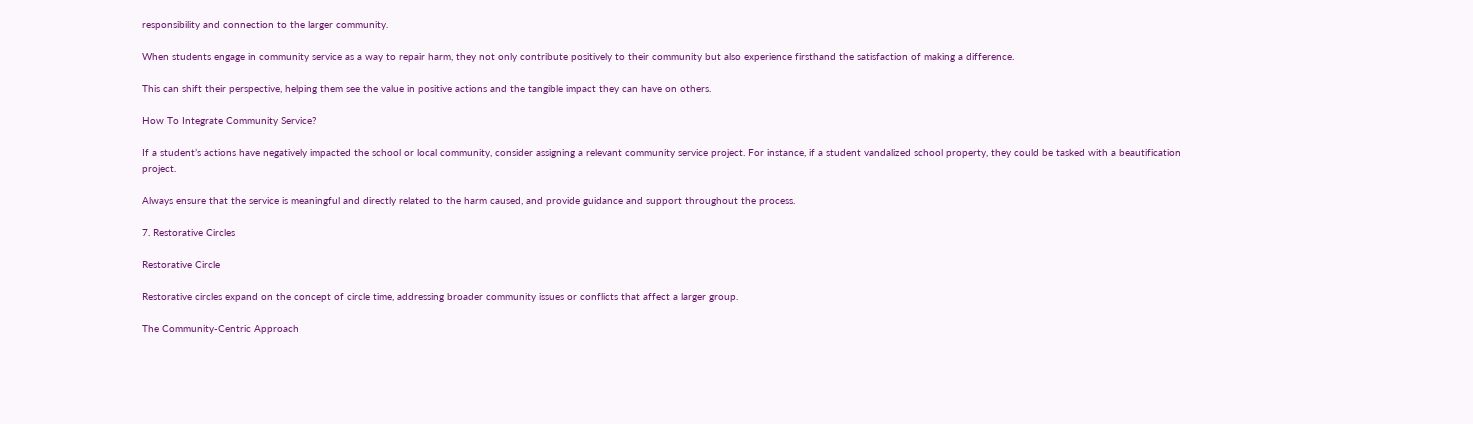responsibility and connection to the larger community.

When students engage in community service as a way to repair harm, they not only contribute positively to their community but also experience firsthand the satisfaction of making a difference.

This can shift their perspective, helping them see the value in positive actions and the tangible impact they can have on others.

How To Integrate Community Service?

If a student’s actions have negatively impacted the school or local community, consider assigning a relevant community service project. For instance, if a student vandalized school property, they could be tasked with a beautification project.

Always ensure that the service is meaningful and directly related to the harm caused, and provide guidance and support throughout the process.

7. Restorative Circles

Restorative Circle

Restorative circles expand on the concept of circle time, addressing broader community issues or conflicts that affect a larger group.

The Community-Centric Approach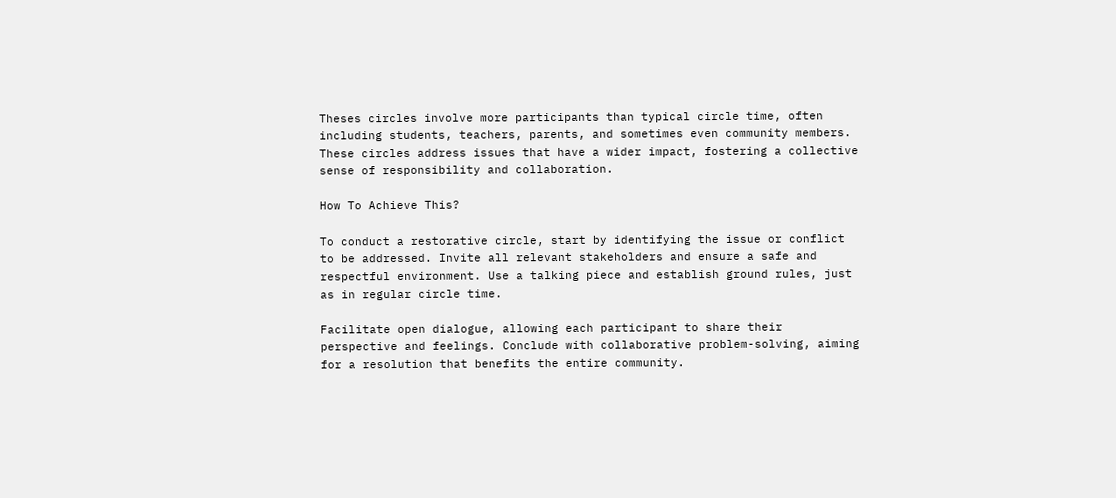Theses circles involve more participants than typical circle time, often including students, teachers, parents, and sometimes even community members. These circles address issues that have a wider impact, fostering a collective sense of responsibility and collaboration.

How To Achieve This?

To conduct a restorative circle, start by identifying the issue or conflict to be addressed. Invite all relevant stakeholders and ensure a safe and respectful environment. Use a talking piece and establish ground rules, just as in regular circle time.

Facilitate open dialogue, allowing each participant to share their perspective and feelings. Conclude with collaborative problem-solving, aiming for a resolution that benefits the entire community.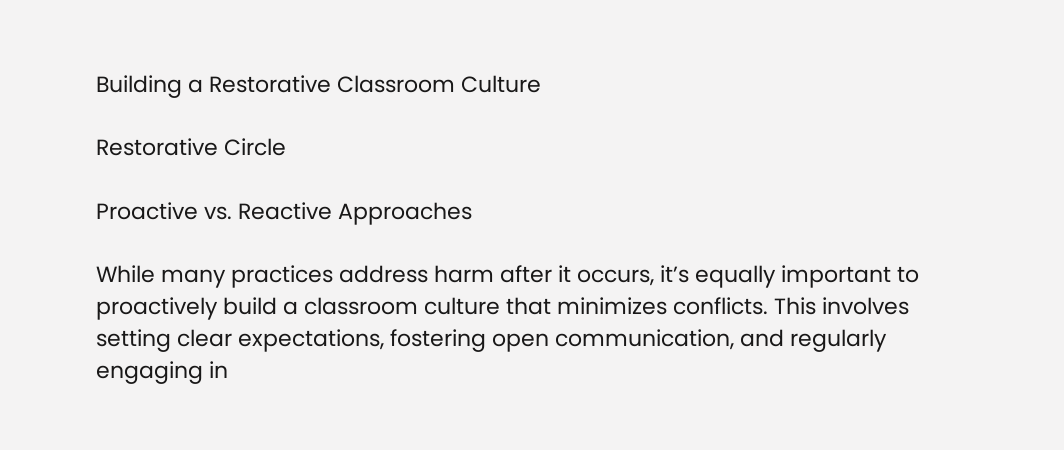Building a Restorative Classroom Culture

Restorative Circle

Proactive vs. Reactive Approaches

While many practices address harm after it occurs, it’s equally important to proactively build a classroom culture that minimizes conflicts. This involves setting clear expectations, fostering open communication, and regularly engaging in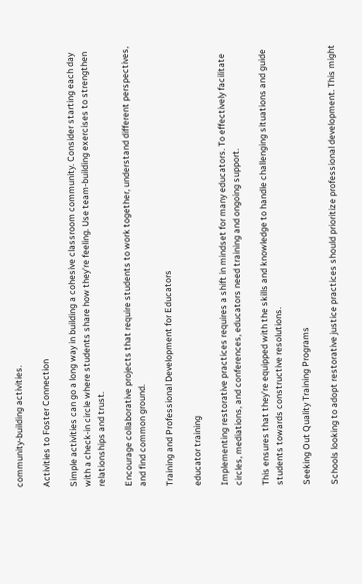community-building activities.

Activities to Foster Connection

Simple activities can go a long way in building a cohesive classroom community. Consider starting each day with a check-in circle where students share how they’re feeling. Use team-building exercises to strengthen relationships and trust.

Encourage collaborative projects that require students to work together, understand different perspectives, and find common ground.

Training and Professional Development for Educators

educator training

Implementing restorative practices requires a shift in mindset for many educators. To effectively facilitate circles, mediations, and conferences, educators need training and ongoing support.

This ensures that they’re equipped with the skills and knowledge to handle challenging situations and guide students towards constructive resolutions.

Seeking Out Quality Training Programs

Schools looking to adopt restorative justice practices should prioritize professional development. This might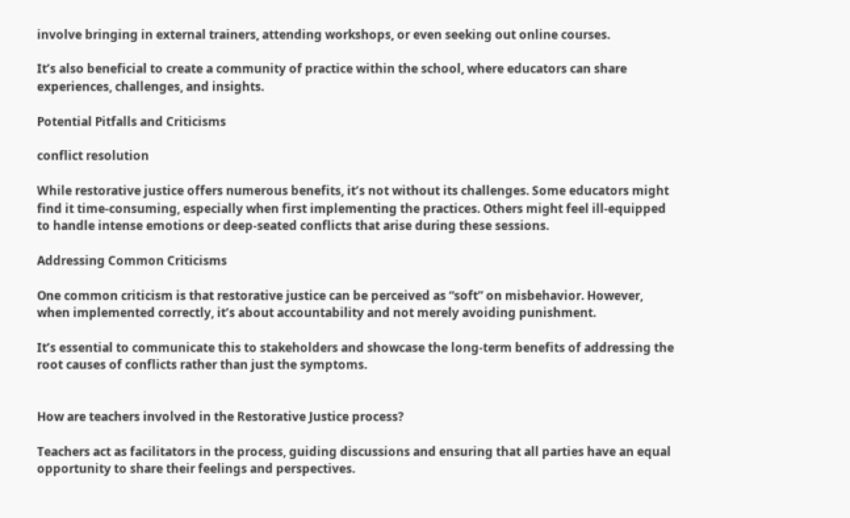involve bringing in external trainers, attending workshops, or even seeking out online courses.

It’s also beneficial to create a community of practice within the school, where educators can share experiences, challenges, and insights.

Potential Pitfalls and Criticisms

conflict resolution

While restorative justice offers numerous benefits, it’s not without its challenges. Some educators might find it time-consuming, especially when first implementing the practices. Others might feel ill-equipped to handle intense emotions or deep-seated conflicts that arise during these sessions.

Addressing Common Criticisms

One common criticism is that restorative justice can be perceived as “soft” on misbehavior. However, when implemented correctly, it’s about accountability and not merely avoiding punishment.

It’s essential to communicate this to stakeholders and showcase the long-term benefits of addressing the root causes of conflicts rather than just the symptoms.


How are teachers involved in the Restorative Justice process?

Teachers act as facilitators in the process, guiding discussions and ensuring that all parties have an equal opportunity to share their feelings and perspectives.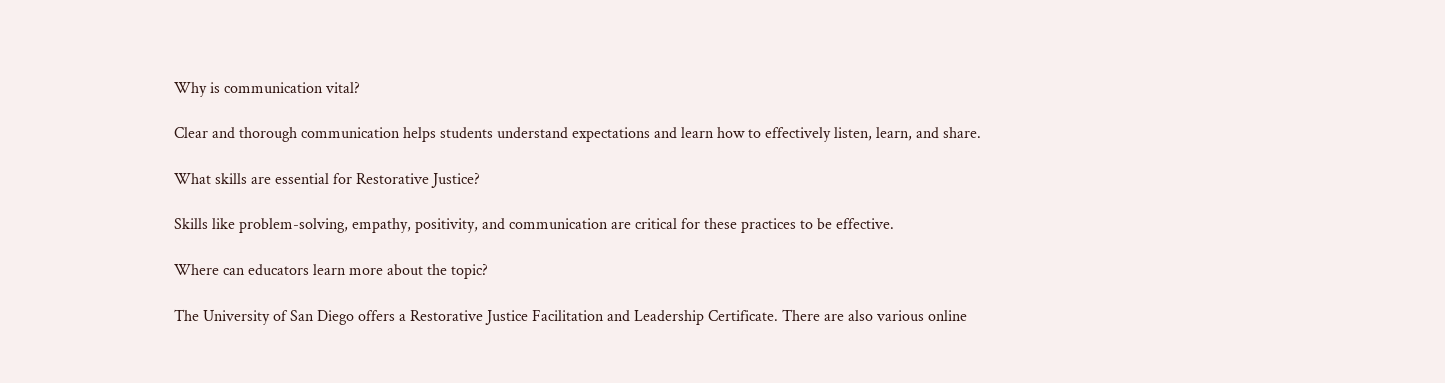Why is communication vital?

Clear and thorough communication helps students understand expectations and learn how to effectively listen, learn, and share.

What skills are essential for Restorative Justice?

Skills like problem-solving, empathy, positivity, and communication are critical for these practices to be effective.

Where can educators learn more about the topic?

The University of San Diego offers a Restorative Justice Facilitation and Leadership Certificate. There are also various online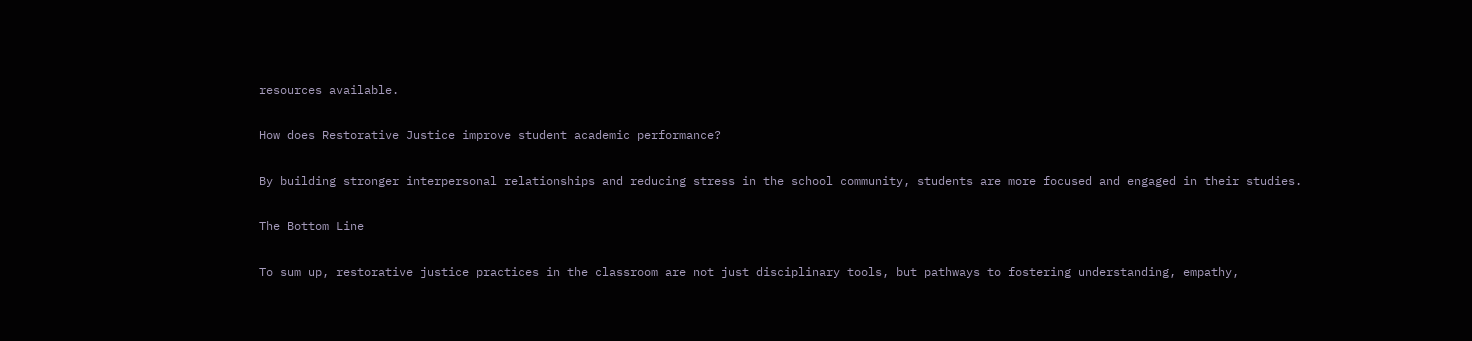resources available.

How does Restorative Justice improve student academic performance?

By building stronger interpersonal relationships and reducing stress in the school community, students are more focused and engaged in their studies.

The Bottom Line

To sum up, restorative justice practices in the classroom are not just disciplinary tools, but pathways to fostering understanding, empathy,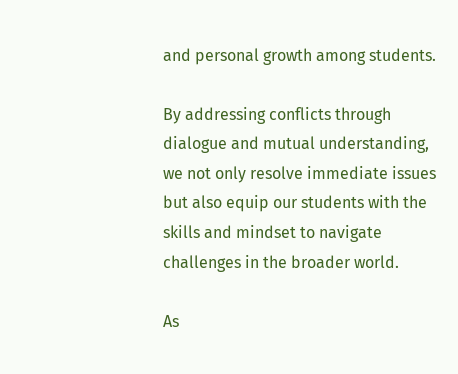and personal growth among students.

By addressing conflicts through dialogue and mutual understanding, we not only resolve immediate issues but also equip our students with the skills and mindset to navigate challenges in the broader world.

As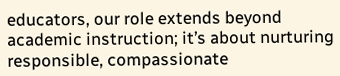educators, our role extends beyond academic instruction; it’s about nurturing responsible, compassionate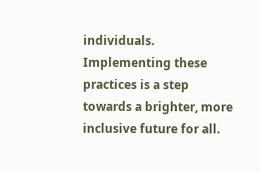individuals. Implementing these practices is a step towards a brighter, more inclusive future for all.